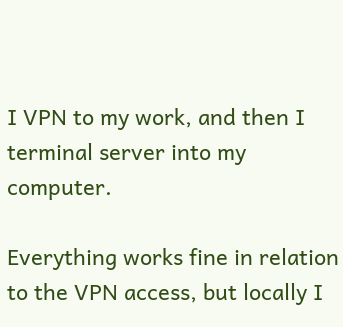I VPN to my work, and then I terminal server into my computer.

Everything works fine in relation to the VPN access, but locally I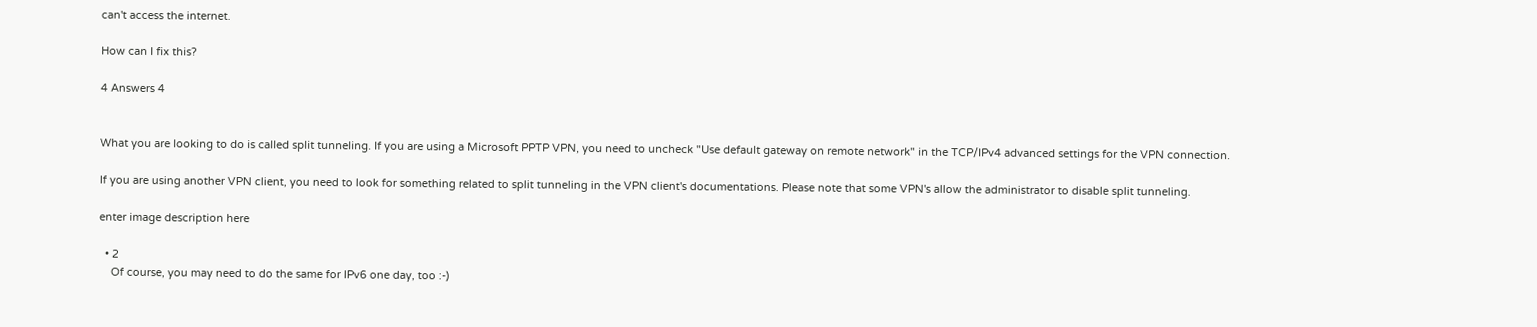can't access the internet.

How can I fix this?

4 Answers 4


What you are looking to do is called split tunneling. If you are using a Microsoft PPTP VPN, you need to uncheck "Use default gateway on remote network" in the TCP/IPv4 advanced settings for the VPN connection.

If you are using another VPN client, you need to look for something related to split tunneling in the VPN client's documentations. Please note that some VPN's allow the administrator to disable split tunneling.

enter image description here

  • 2
    Of course, you may need to do the same for IPv6 one day, too :-)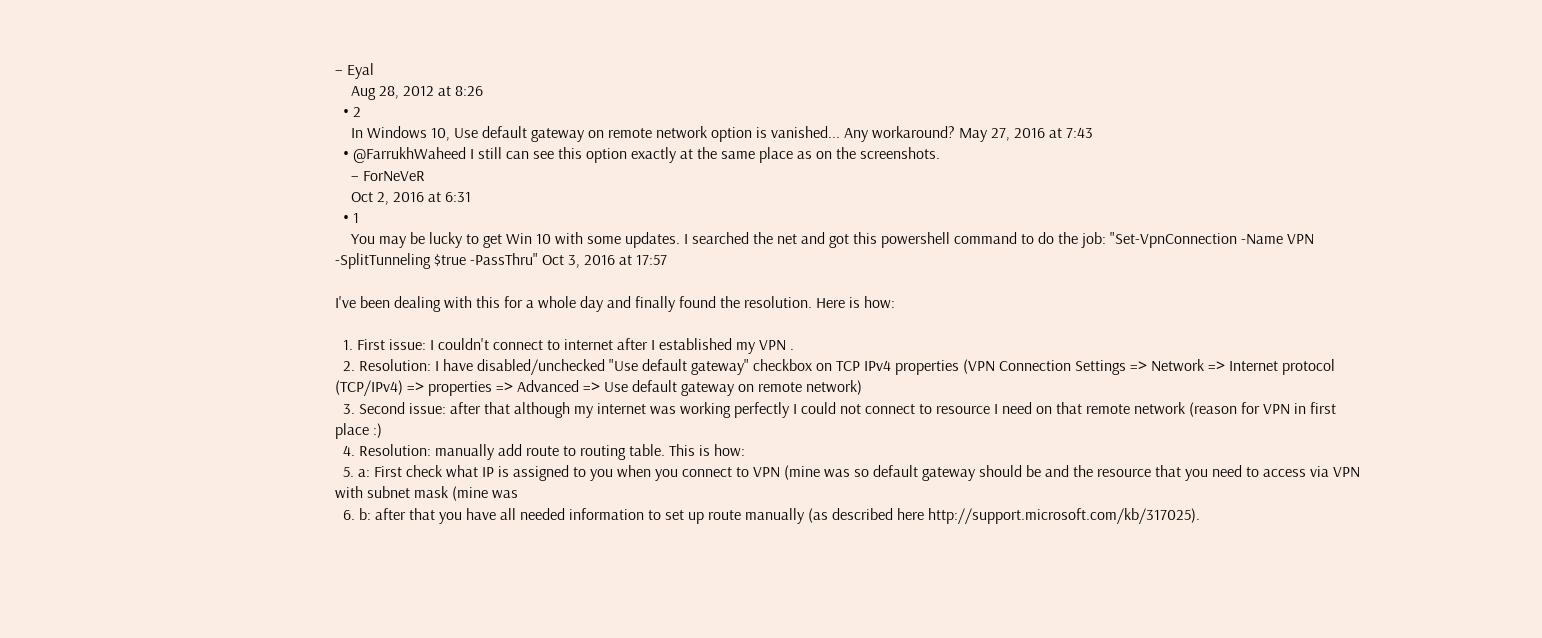– Eyal
    Aug 28, 2012 at 8:26
  • 2
    In Windows 10, Use default gateway on remote network option is vanished... Any workaround? May 27, 2016 at 7:43
  • @FarrukhWaheed I still can see this option exactly at the same place as on the screenshots.
    – ForNeVeR
    Oct 2, 2016 at 6:31
  • 1
    You may be lucky to get Win 10 with some updates. I searched the net and got this powershell command to do the job: "Set-VpnConnection -Name VPN -SplitTunneling $true -PassThru" Oct 3, 2016 at 17:57

I've been dealing with this for a whole day and finally found the resolution. Here is how:

  1. First issue: I couldn't connect to internet after I established my VPN .
  2. Resolution: I have disabled/unchecked "Use default gateway" checkbox on TCP IPv4 properties (VPN Connection Settings => Network => Internet protocol (TCP/IPv4) => properties => Advanced => Use default gateway on remote network)
  3. Second issue: after that although my internet was working perfectly I could not connect to resource I need on that remote network (reason for VPN in first place :)
  4. Resolution: manually add route to routing table. This is how:
  5. a: First check what IP is assigned to you when you connect to VPN (mine was so default gateway should be and the resource that you need to access via VPN with subnet mask (mine was
  6. b: after that you have all needed information to set up route manually (as described here http://support.microsoft.com/kb/317025).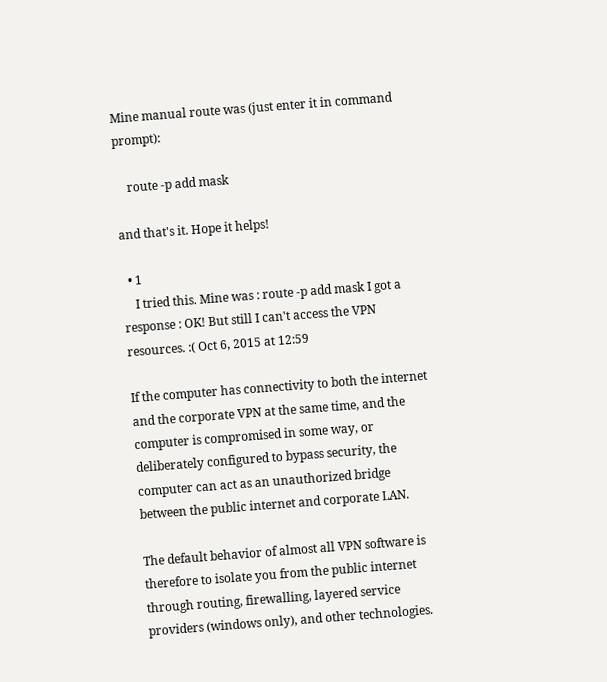Mine manual route was (just enter it in command prompt):

    route -p add mask

and that's it. Hope it helps!

  • 1
    I tried this. Mine was : route -p add mask I got a response : OK! But still I can't access the VPN resources. :( Oct 6, 2015 at 12:59

If the computer has connectivity to both the internet and the corporate VPN at the same time, and the computer is compromised in some way, or deliberately configured to bypass security, the computer can act as an unauthorized bridge between the public internet and corporate LAN.

The default behavior of almost all VPN software is therefore to isolate you from the public internet through routing, firewalling, layered service providers (windows only), and other technologies.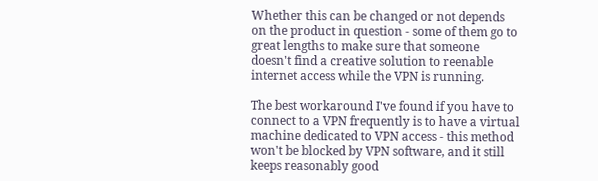Whether this can be changed or not depends on the product in question - some of them go to great lengths to make sure that someone doesn't find a creative solution to reenable internet access while the VPN is running.

The best workaround I've found if you have to connect to a VPN frequently is to have a virtual machine dedicated to VPN access - this method won't be blocked by VPN software, and it still keeps reasonably good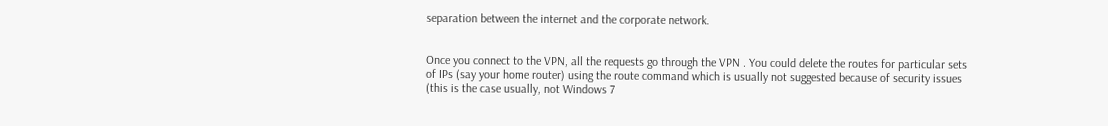separation between the internet and the corporate network.


Once you connect to the VPN, all the requests go through the VPN . You could delete the routes for particular sets of IPs (say your home router) using the route command which is usually not suggested because of security issues (this is the case usually, not Windows 7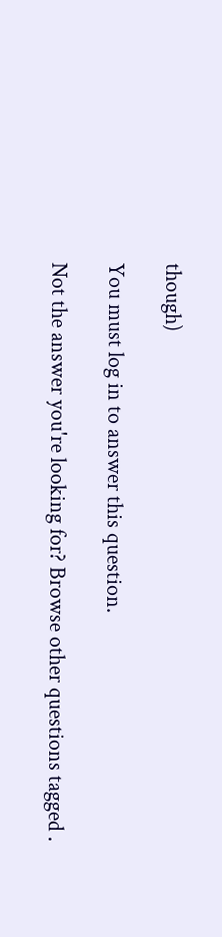though)

You must log in to answer this question.

Not the answer you're looking for? Browse other questions tagged .